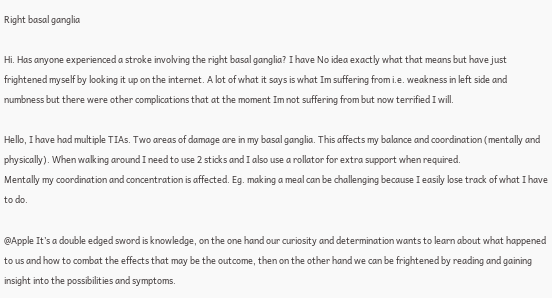Right basal ganglia

Hi. Has anyone experienced a stroke involving the right basal ganglia? I have No idea exactly what that means but have just frightened myself by looking it up on the internet. A lot of what it says is what Im suffering from i.e. weakness in left side and numbness but there were other complications that at the moment Im not suffering from but now terrified I will.

Hello, I have had multiple TIAs. Two areas of damage are in my basal ganglia. This affects my balance and coordination (mentally and physically). When walking around I need to use 2 sticks and I also use a rollator for extra support when required.
Mentally my coordination and concentration is affected. Eg. making a meal can be challenging because I easily lose track of what I have to do.

@Apple It’s a double edged sword is knowledge, on the one hand our curiosity and determination wants to learn about what happened to us and how to combat the effects that may be the outcome, then on the other hand we can be frightened by reading and gaining insight into the possibilities and symptoms.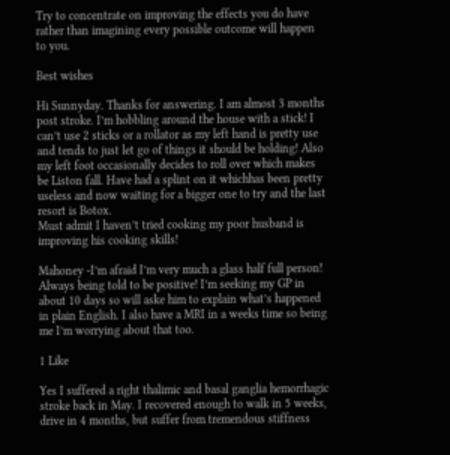Try to concentrate on improving the effects you do have rather than imagining every possible outcome will happen to you.

Best wishes

Hi Sunnyday. Thanks for answering. I am almost 3 months post stroke. I’m hobbling around the house with a stick! I can’t use 2 sticks or a rollator as my left hand is pretty use and tends to just let go of things it should be holding! Also my left foot occasionally decides to roll over which makes be Liston fall. Have had a splint on it whichhas been pretty useless and now waiting for a bigger one to try and the last resort is Botox.
Must admit I haven’t tried cooking my poor husband is improving his cooking skills!

Mahoney -I’m afraid I’m very much a glass half full person! Always being told to be positive! I’m seeking my GP in about 10 days so will aske him to explain what’s happened in plain English. I also have a MRI in a weeks time so being me I’m worrying about that too.

1 Like

Yes I suffered a right thalimic and basal ganglia hemorrhagic stroke back in May. I recovered enough to walk in 5 weeks, drive in 4 months, but suffer from tremendous stiffness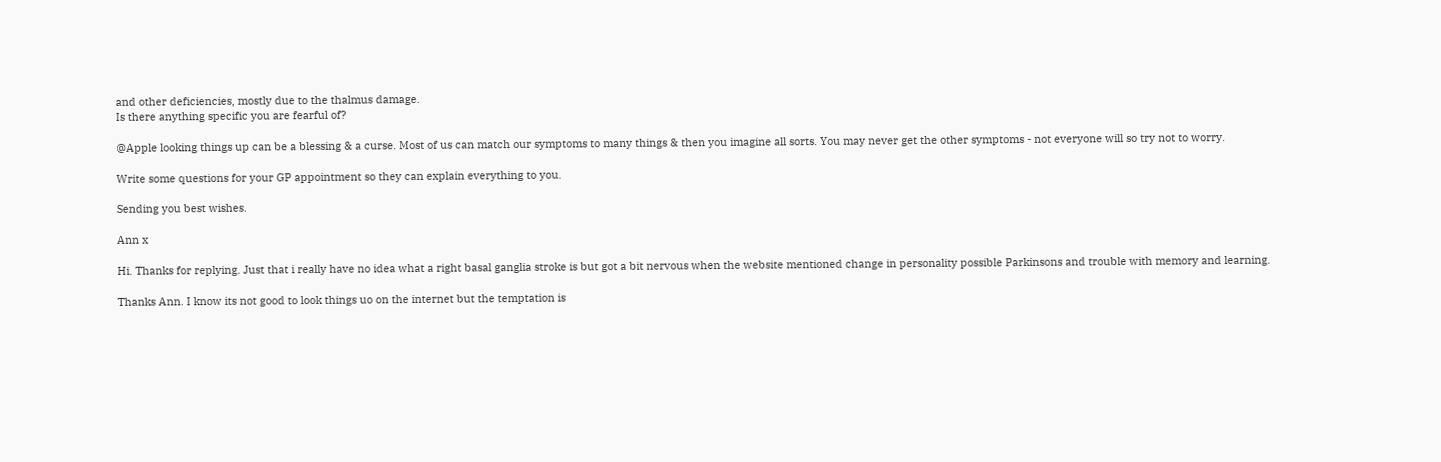and other deficiencies, mostly due to the thalmus damage.
Is there anything specific you are fearful of?

@Apple looking things up can be a blessing & a curse. Most of us can match our symptoms to many things & then you imagine all sorts. You may never get the other symptoms - not everyone will so try not to worry.

Write some questions for your GP appointment so they can explain everything to you.

Sending you best wishes.

Ann x

Hi. Thanks for replying. Just that i really have no idea what a right basal ganglia stroke is but got a bit nervous when the website mentioned change in personality possible Parkinsons and trouble with memory and learning.

Thanks Ann. I know its not good to look things uo on the internet but the temptation is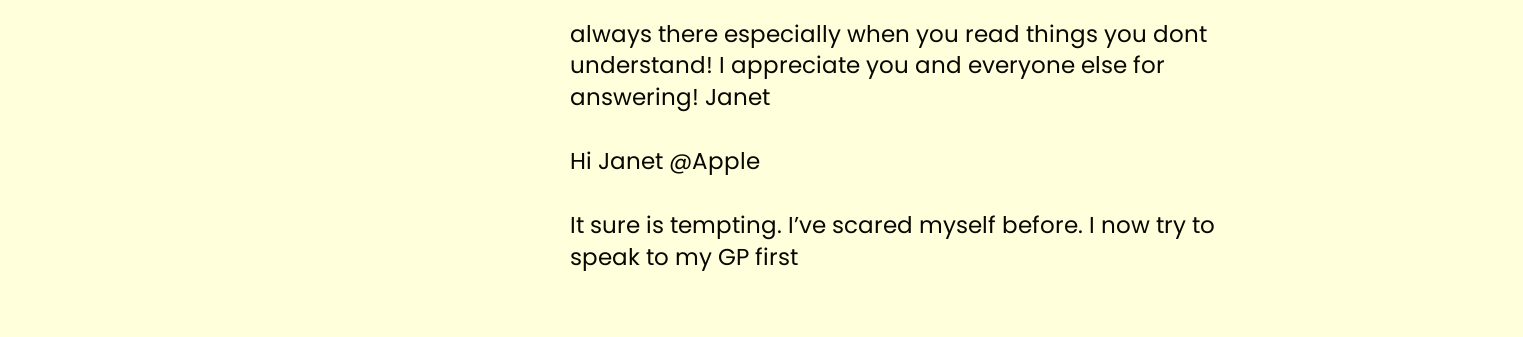always there especially when you read things you dont understand! I appreciate you and everyone else for answering! Janet

Hi Janet @Apple

It sure is tempting. I’ve scared myself before. I now try to speak to my GP first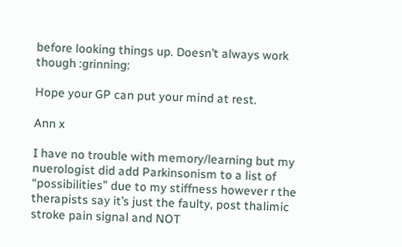before looking things up. Doesn’t always work though :grinning:

Hope your GP can put your mind at rest.

Ann x

I have no trouble with memory/learning but my nuerologist did add Parkinsonism to a list of “possibilities” due to my stiffness however r the therapists say it’s just the faulty, post thalimic stroke pain signal and NOT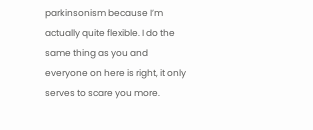parkinsonism because I’m actually quite flexible. I do the same thing as you and everyone on here is right, it only serves to scare you more.